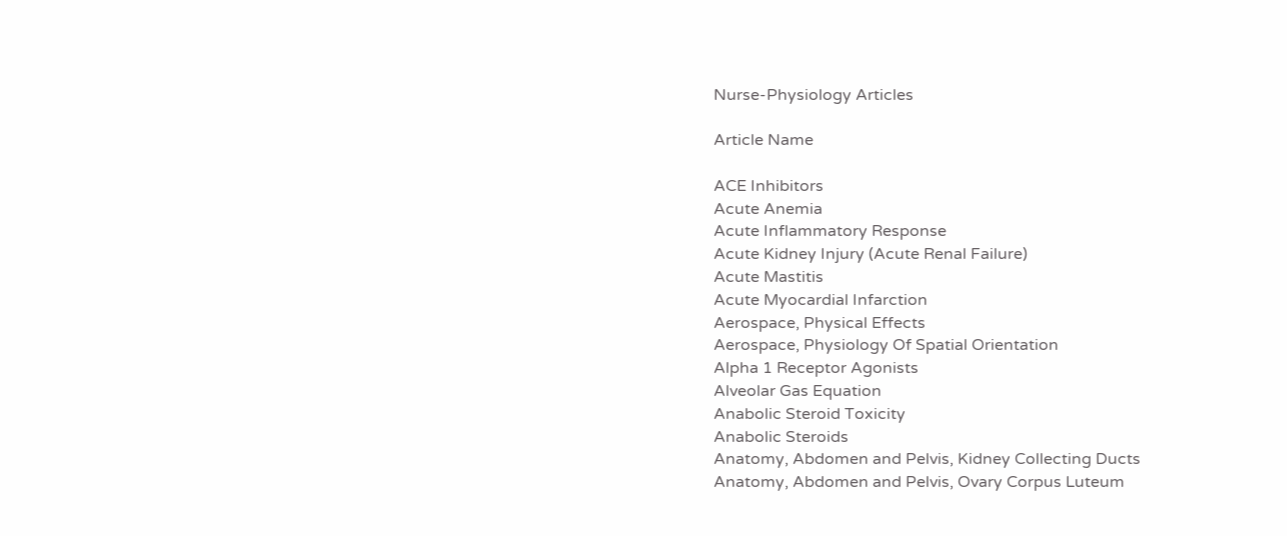Nurse-Physiology Articles

Article Name

ACE Inhibitors
Acute Anemia
Acute Inflammatory Response
Acute Kidney Injury (Acute Renal Failure)
Acute Mastitis
Acute Myocardial Infarction
Aerospace, Physical Effects
Aerospace, Physiology Of Spatial Orientation
Alpha 1 Receptor Agonists
Alveolar Gas Equation
Anabolic Steroid Toxicity
Anabolic Steroids
Anatomy, Abdomen and Pelvis, Kidney Collecting Ducts
Anatomy, Abdomen and Pelvis, Ovary Corpus Luteum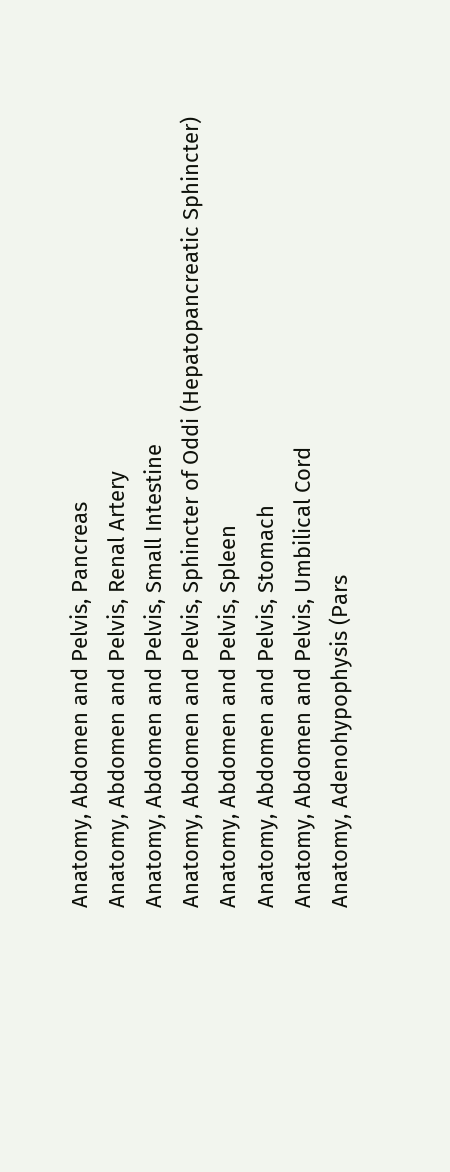Anatomy, Abdomen and Pelvis, Pancreas
Anatomy, Abdomen and Pelvis, Renal Artery
Anatomy, Abdomen and Pelvis, Small Intestine
Anatomy, Abdomen and Pelvis, Sphincter of Oddi (Hepatopancreatic Sphincter)
Anatomy, Abdomen and Pelvis, Spleen
Anatomy, Abdomen and Pelvis, Stomach
Anatomy, Abdomen and Pelvis, Umbilical Cord
Anatomy, Adenohypophysis (Pars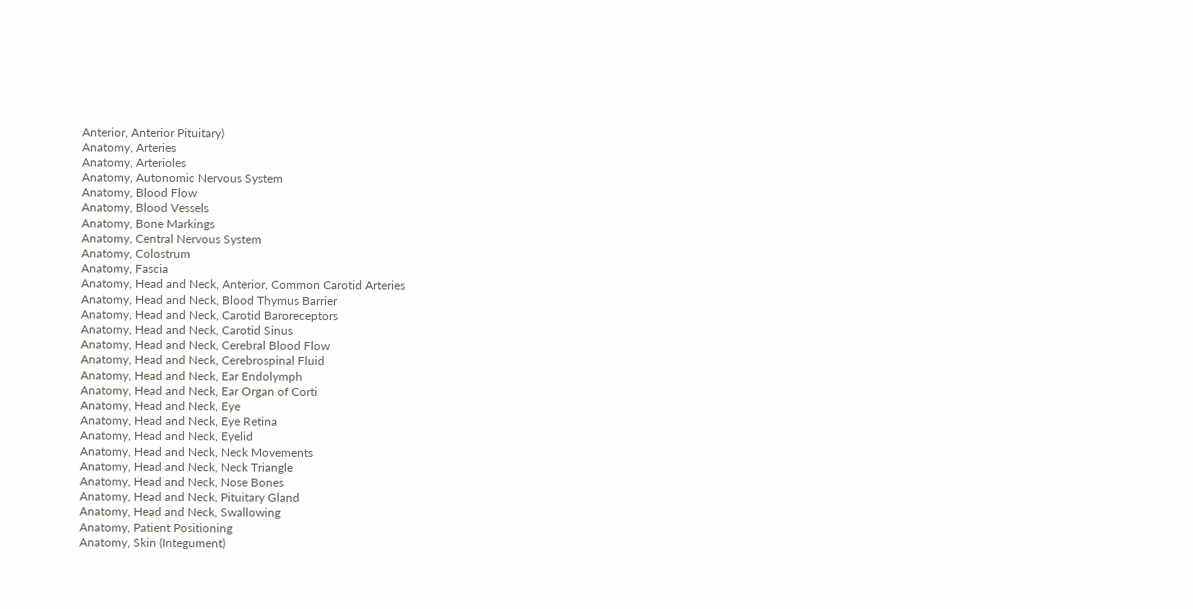Anterior, Anterior Pituitary)
Anatomy, Arteries
Anatomy, Arterioles
Anatomy, Autonomic Nervous System
Anatomy, Blood Flow
Anatomy, Blood Vessels
Anatomy, Bone Markings
Anatomy, Central Nervous System
Anatomy, Colostrum
Anatomy, Fascia
Anatomy, Head and Neck, Anterior, Common Carotid Arteries
Anatomy, Head and Neck, Blood Thymus Barrier
Anatomy, Head and Neck, Carotid Baroreceptors
Anatomy, Head and Neck, Carotid Sinus
Anatomy, Head and Neck, Cerebral Blood Flow
Anatomy, Head and Neck, Cerebrospinal Fluid
Anatomy, Head and Neck, Ear Endolymph
Anatomy, Head and Neck, Ear Organ of Corti
Anatomy, Head and Neck, Eye
Anatomy, Head and Neck, Eye Retina
Anatomy, Head and Neck, Eyelid
Anatomy, Head and Neck, Neck Movements
Anatomy, Head and Neck, Neck Triangle
Anatomy, Head and Neck, Nose Bones
Anatomy, Head and Neck, Pituitary Gland
Anatomy, Head and Neck, Swallowing
Anatomy, Patient Positioning
Anatomy, Skin (Integument)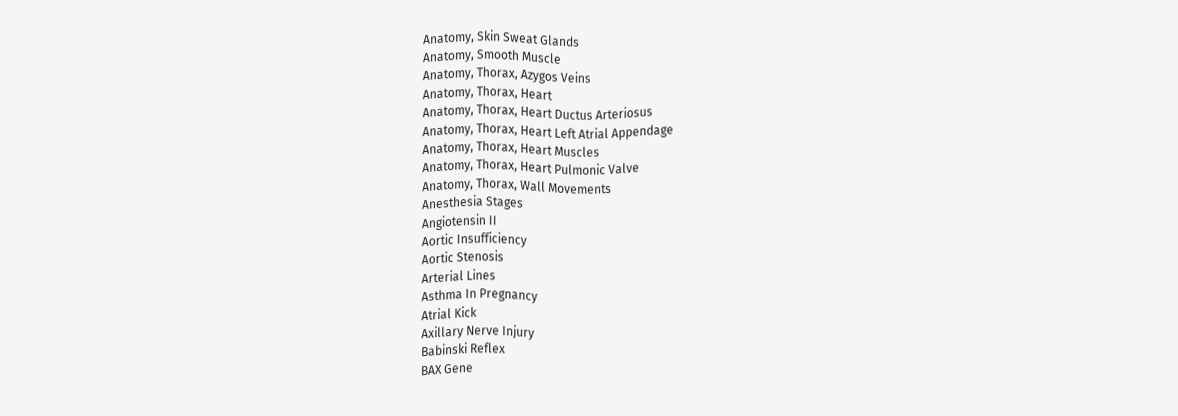Anatomy, Skin Sweat Glands
Anatomy, Smooth Muscle
Anatomy, Thorax, Azygos Veins
Anatomy, Thorax, Heart
Anatomy, Thorax, Heart Ductus Arteriosus
Anatomy, Thorax, Heart Left Atrial Appendage
Anatomy, Thorax, Heart Muscles
Anatomy, Thorax, Heart Pulmonic Valve
Anatomy, Thorax, Wall Movements
Anesthesia Stages
Angiotensin II
Aortic Insufficiency
Aortic Stenosis
Arterial Lines
Asthma In Pregnancy
Atrial Kick
Axillary Nerve Injury
Babinski Reflex
BAX Gene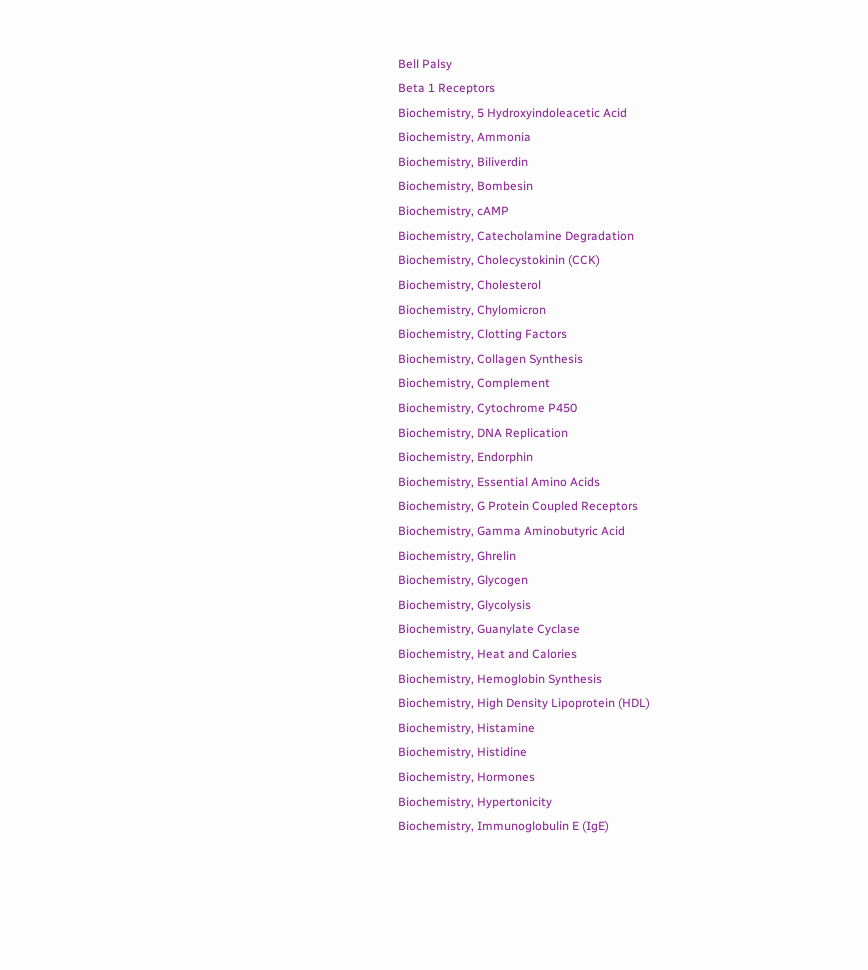Bell Palsy
Beta 1 Receptors
Biochemistry, 5 Hydroxyindoleacetic Acid
Biochemistry, Ammonia
Biochemistry, Biliverdin
Biochemistry, Bombesin
Biochemistry, cAMP
Biochemistry, Catecholamine Degradation
Biochemistry, Cholecystokinin (CCK)
Biochemistry, Cholesterol
Biochemistry, Chylomicron
Biochemistry, Clotting Factors
Biochemistry, Collagen Synthesis
Biochemistry, Complement
Biochemistry, Cytochrome P450
Biochemistry, DNA Replication
Biochemistry, Endorphin
Biochemistry, Essential Amino Acids
Biochemistry, G Protein Coupled Receptors
Biochemistry, Gamma Aminobutyric Acid
Biochemistry, Ghrelin
Biochemistry, Glycogen
Biochemistry, Glycolysis
Biochemistry, Guanylate Cyclase
Biochemistry, Heat and Calories
Biochemistry, Hemoglobin Synthesis
Biochemistry, High Density Lipoprotein (HDL)
Biochemistry, Histamine
Biochemistry, Histidine
Biochemistry, Hormones
Biochemistry, Hypertonicity
Biochemistry, Immunoglobulin E (IgE)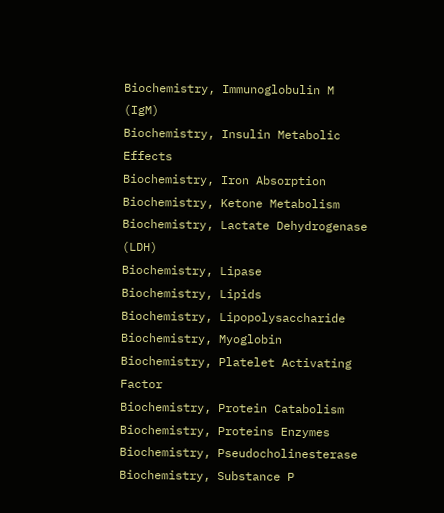Biochemistry, Immunoglobulin M (IgM)
Biochemistry, Insulin Metabolic Effects
Biochemistry, Iron Absorption
Biochemistry, Ketone Metabolism
Biochemistry, Lactate Dehydrogenase (LDH)
Biochemistry, Lipase
Biochemistry, Lipids
Biochemistry, Lipopolysaccharide
Biochemistry, Myoglobin
Biochemistry, Platelet Activating Factor
Biochemistry, Protein Catabolism
Biochemistry, Proteins Enzymes
Biochemistry, Pseudocholinesterase
Biochemistry, Substance P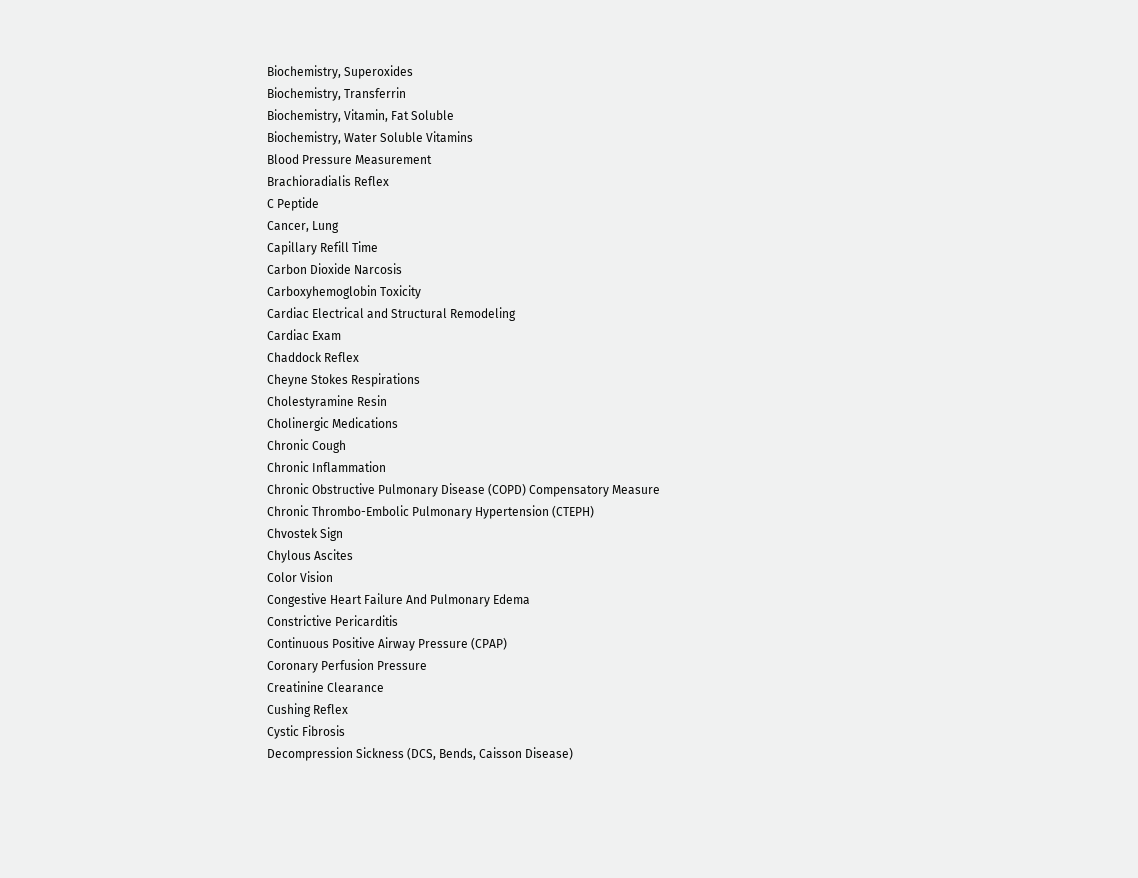Biochemistry, Superoxides
Biochemistry, Transferrin
Biochemistry, Vitamin, Fat Soluble
Biochemistry, Water Soluble Vitamins
Blood Pressure Measurement
Brachioradialis Reflex
C Peptide
Cancer, Lung
Capillary Refill Time
Carbon Dioxide Narcosis
Carboxyhemoglobin Toxicity
Cardiac Electrical and Structural Remodeling
Cardiac Exam
Chaddock Reflex
Cheyne Stokes Respirations
Cholestyramine Resin
Cholinergic Medications
Chronic Cough
Chronic Inflammation
Chronic Obstructive Pulmonary Disease (COPD) Compensatory Measure
Chronic Thrombo-Embolic Pulmonary Hypertension (CTEPH)
Chvostek Sign
Chylous Ascites
Color Vision
Congestive Heart Failure And Pulmonary Edema
Constrictive Pericarditis
Continuous Positive Airway Pressure (CPAP)
Coronary Perfusion Pressure
Creatinine Clearance
Cushing Reflex
Cystic Fibrosis
Decompression Sickness (DCS, Bends, Caisson Disease)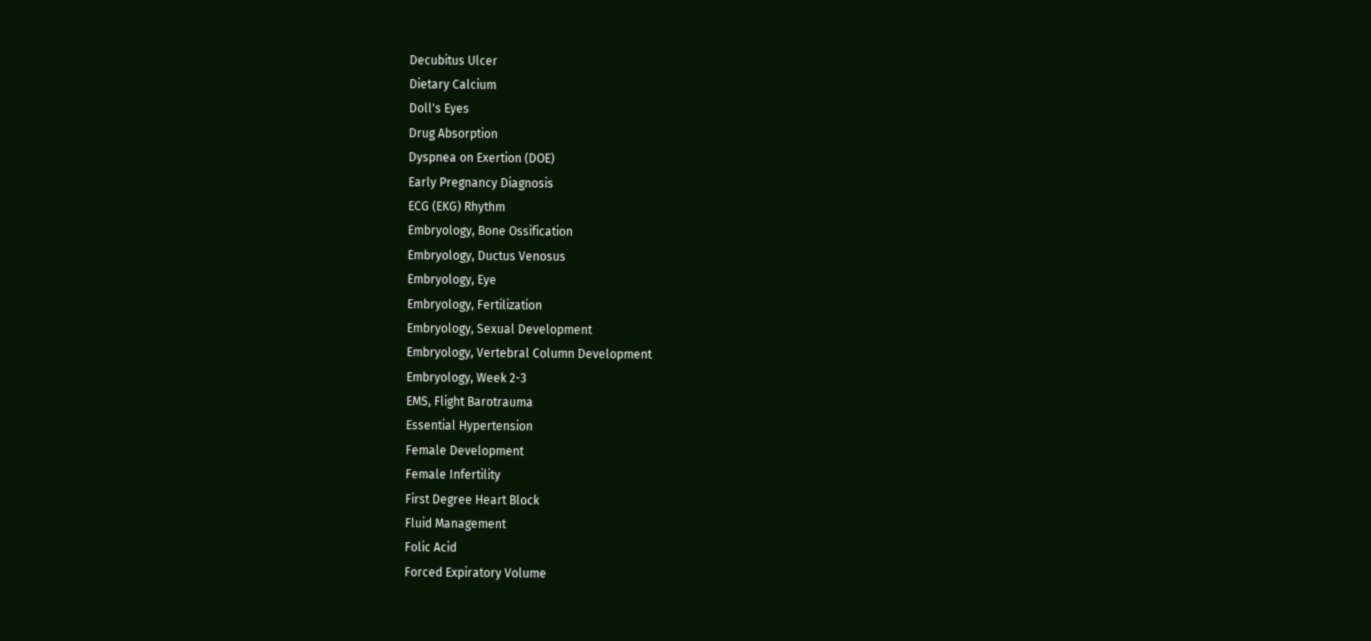Decubitus Ulcer
Dietary Calcium
Doll's Eyes
Drug Absorption
Dyspnea on Exertion (DOE)
Early Pregnancy Diagnosis
ECG (EKG) Rhythm
Embryology, Bone Ossification
Embryology, Ductus Venosus
Embryology, Eye
Embryology, Fertilization
Embryology, Sexual Development
Embryology, Vertebral Column Development
Embryology, Week 2-3
EMS, Flight Barotrauma
Essential Hypertension
Female Development
Female Infertility
First Degree Heart Block
Fluid Management
Folic Acid
Forced Expiratory Volume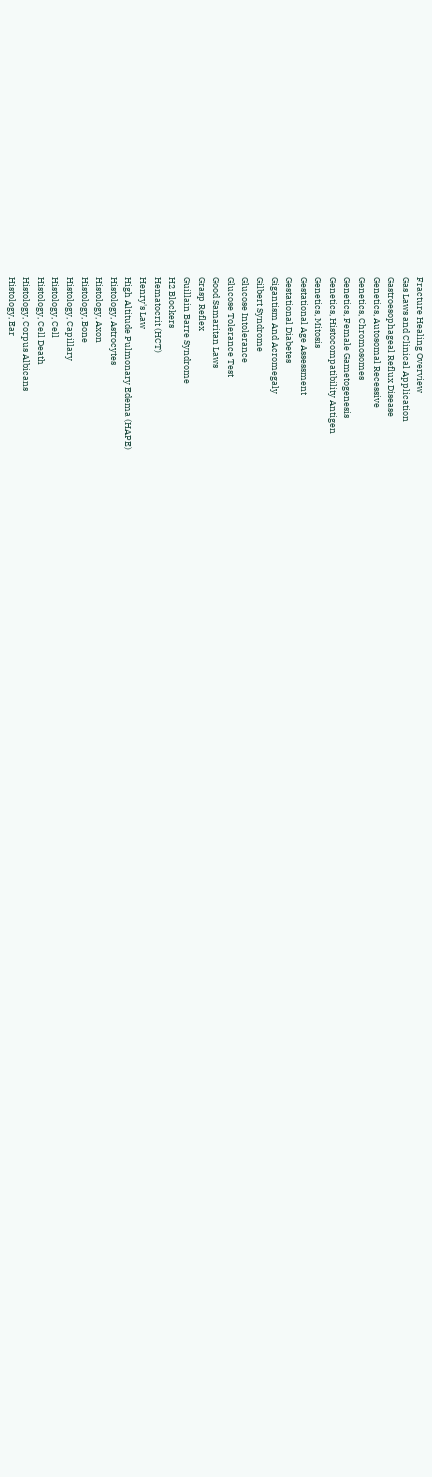Fracture Healing Overview
Gas Laws and Clinical Application
Gastroesophageal Reflux Disease
Genetics, Autosomal Recessive
Genetics, Chromosomes
Genetics, Female Gametogenesis
Genetics, Histocompatibility Antigen
Genetics, Mitosis
Gestational Age Assessment
Gestational Diabetes
Gigantism And Acromegaly
Gilbert Syndrome
Glucose Intolerance
Glucose Tolerance Test
Good Samaritan Laws
Grasp Reflex
Guillain Barre Syndrome
H2 Blockers
Hematocrit (HCT)
Henry's Law
High Altitude Pulmonary Edema (HAPE)
Histology, Astrocytes
Histology, Axon
Histology, Bone
Histology, Capillary
Histology, Cell
Histology, Cell Death
Histology, Corpus Albicans
Histology, Ear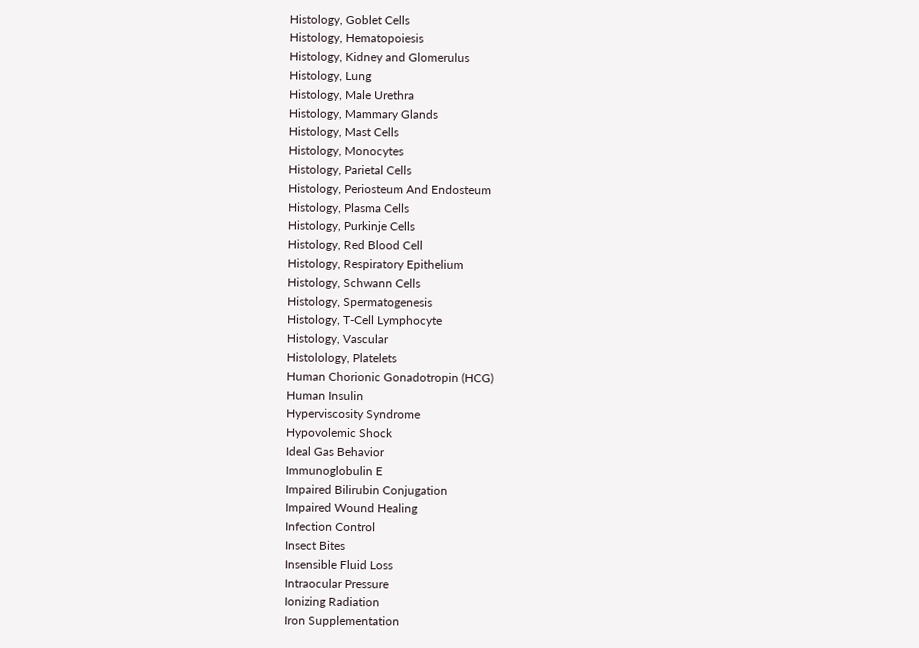Histology, Goblet Cells
Histology, Hematopoiesis
Histology, Kidney and Glomerulus
Histology, Lung
Histology, Male Urethra
Histology, Mammary Glands
Histology, Mast Cells
Histology, Monocytes
Histology, Parietal Cells
Histology, Periosteum And Endosteum
Histology, Plasma Cells
Histology, Purkinje Cells
Histology, Red Blood Cell
Histology, Respiratory Epithelium
Histology, Schwann Cells
Histology, Spermatogenesis
Histology, T-Cell Lymphocyte
Histology, Vascular
Histolology, Platelets
Human Chorionic Gonadotropin (HCG)
Human Insulin
Hyperviscosity Syndrome
Hypovolemic Shock
Ideal Gas Behavior
Immunoglobulin E
Impaired Bilirubin Conjugation
Impaired Wound Healing
Infection Control
Insect Bites
Insensible Fluid Loss
Intraocular Pressure
Ionizing Radiation
Iron Supplementation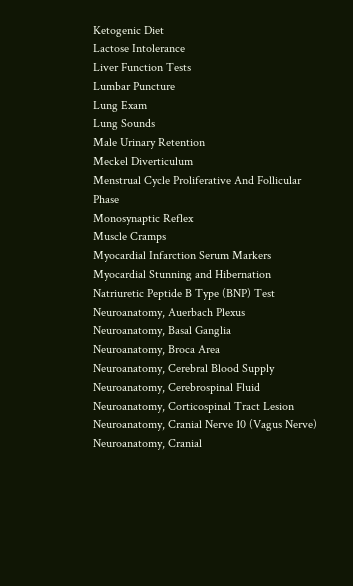Ketogenic Diet
Lactose Intolerance
Liver Function Tests
Lumbar Puncture
Lung Exam
Lung Sounds
Male Urinary Retention
Meckel Diverticulum
Menstrual Cycle Proliferative And Follicular Phase
Monosynaptic Reflex
Muscle Cramps
Myocardial Infarction Serum Markers
Myocardial Stunning and Hibernation
Natriuretic Peptide B Type (BNP) Test
Neuroanatomy, Auerbach Plexus
Neuroanatomy, Basal Ganglia
Neuroanatomy, Broca Area
Neuroanatomy, Cerebral Blood Supply
Neuroanatomy, Cerebrospinal Fluid
Neuroanatomy, Corticospinal Tract Lesion
Neuroanatomy, Cranial Nerve 10 (Vagus Nerve)
Neuroanatomy, Cranial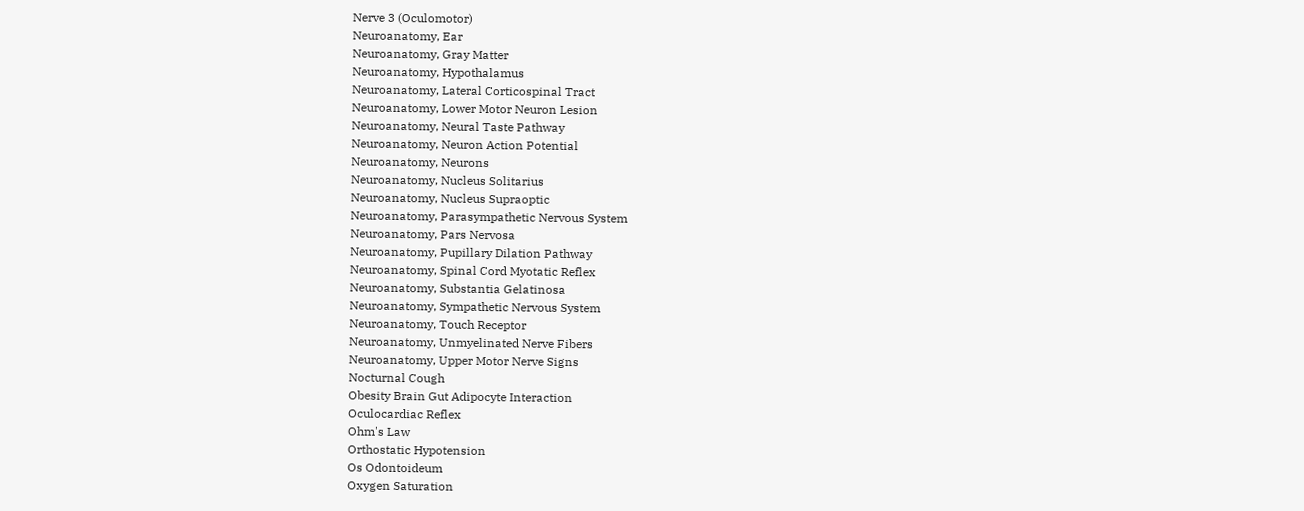Nerve 3 (Oculomotor)
Neuroanatomy, Ear
Neuroanatomy, Gray Matter
Neuroanatomy, Hypothalamus
Neuroanatomy, Lateral Corticospinal Tract
Neuroanatomy, Lower Motor Neuron Lesion
Neuroanatomy, Neural Taste Pathway
Neuroanatomy, Neuron Action Potential
Neuroanatomy, Neurons
Neuroanatomy, Nucleus Solitarius
Neuroanatomy, Nucleus Supraoptic
Neuroanatomy, Parasympathetic Nervous System
Neuroanatomy, Pars Nervosa
Neuroanatomy, Pupillary Dilation Pathway
Neuroanatomy, Spinal Cord Myotatic Reflex
Neuroanatomy, Substantia Gelatinosa
Neuroanatomy, Sympathetic Nervous System
Neuroanatomy, Touch Receptor
Neuroanatomy, Unmyelinated Nerve Fibers
Neuroanatomy, Upper Motor Nerve Signs
Nocturnal Cough
Obesity Brain Gut Adipocyte Interaction
Oculocardiac Reflex
Ohm's Law
Orthostatic Hypotension
Os Odontoideum
Oxygen Saturation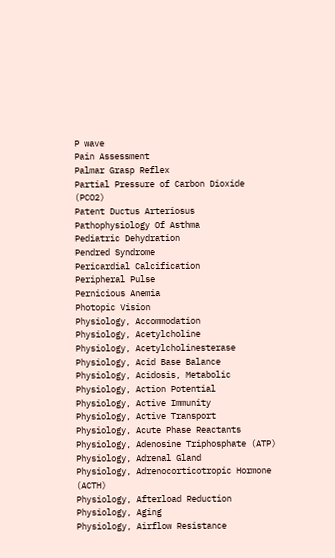P wave
Pain Assessment
Palmar Grasp Reflex
Partial Pressure of Carbon Dioxide (PCO2)
Patent Ductus Arteriosus
Pathophysiology Of Asthma
Pediatric Dehydration
Pendred Syndrome
Pericardial Calcification
Peripheral Pulse
Pernicious Anemia
Photopic Vision
Physiology, Accommodation
Physiology, Acetylcholine
Physiology, Acetylcholinesterase
Physiology, Acid Base Balance
Physiology, Acidosis, Metabolic
Physiology, Action Potential
Physiology, Active Immunity
Physiology, Active Transport
Physiology, Acute Phase Reactants
Physiology, Adenosine Triphosphate (ATP)
Physiology, Adrenal Gland
Physiology, Adrenocorticotropic Hormone (ACTH)
Physiology, Afterload Reduction
Physiology, Aging
Physiology, Airflow Resistance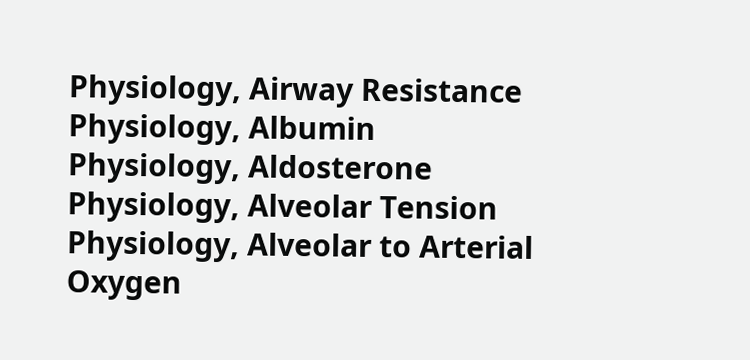Physiology, Airway Resistance
Physiology, Albumin
Physiology, Aldosterone
Physiology, Alveolar Tension
Physiology, Alveolar to Arterial Oxygen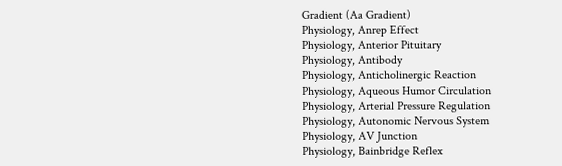Gradient (Aa Gradient)
Physiology, Anrep Effect
Physiology, Anterior Pituitary
Physiology, Antibody
Physiology, Anticholinergic Reaction
Physiology, Aqueous Humor Circulation
Physiology, Arterial Pressure Regulation
Physiology, Autonomic Nervous System
Physiology, AV Junction
Physiology, Bainbridge Reflex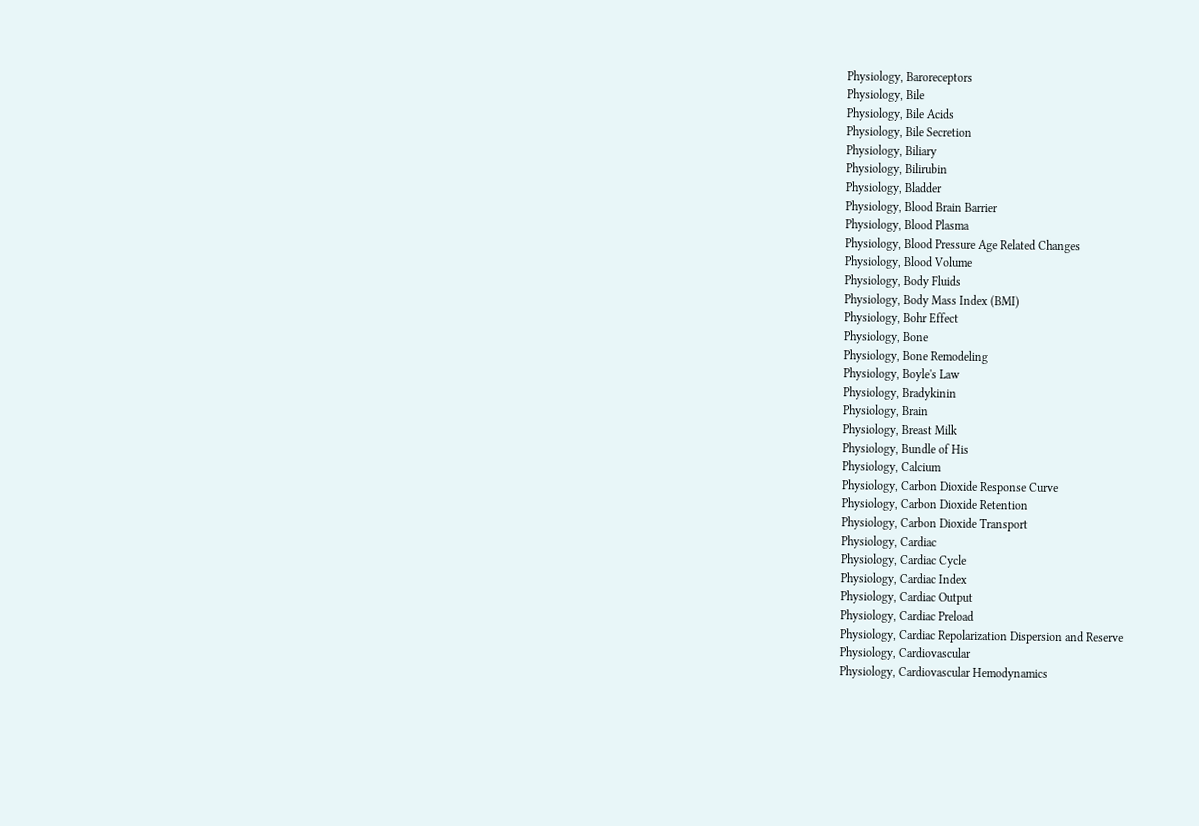Physiology, Baroreceptors
Physiology, Bile
Physiology, Bile Acids
Physiology, Bile Secretion
Physiology, Biliary
Physiology, Bilirubin
Physiology, Bladder
Physiology, Blood Brain Barrier
Physiology, Blood Plasma
Physiology, Blood Pressure Age Related Changes
Physiology, Blood Volume
Physiology, Body Fluids
Physiology, Body Mass Index (BMI)
Physiology, Bohr Effect
Physiology, Bone
Physiology, Bone Remodeling
Physiology, Boyle's Law
Physiology, Bradykinin
Physiology, Brain
Physiology, Breast Milk
Physiology, Bundle of His
Physiology, Calcium
Physiology, Carbon Dioxide Response Curve
Physiology, Carbon Dioxide Retention
Physiology, Carbon Dioxide Transport
Physiology, Cardiac
Physiology, Cardiac Cycle
Physiology, Cardiac Index
Physiology, Cardiac Output
Physiology, Cardiac Preload
Physiology, Cardiac Repolarization Dispersion and Reserve
Physiology, Cardiovascular
Physiology, Cardiovascular Hemodynamics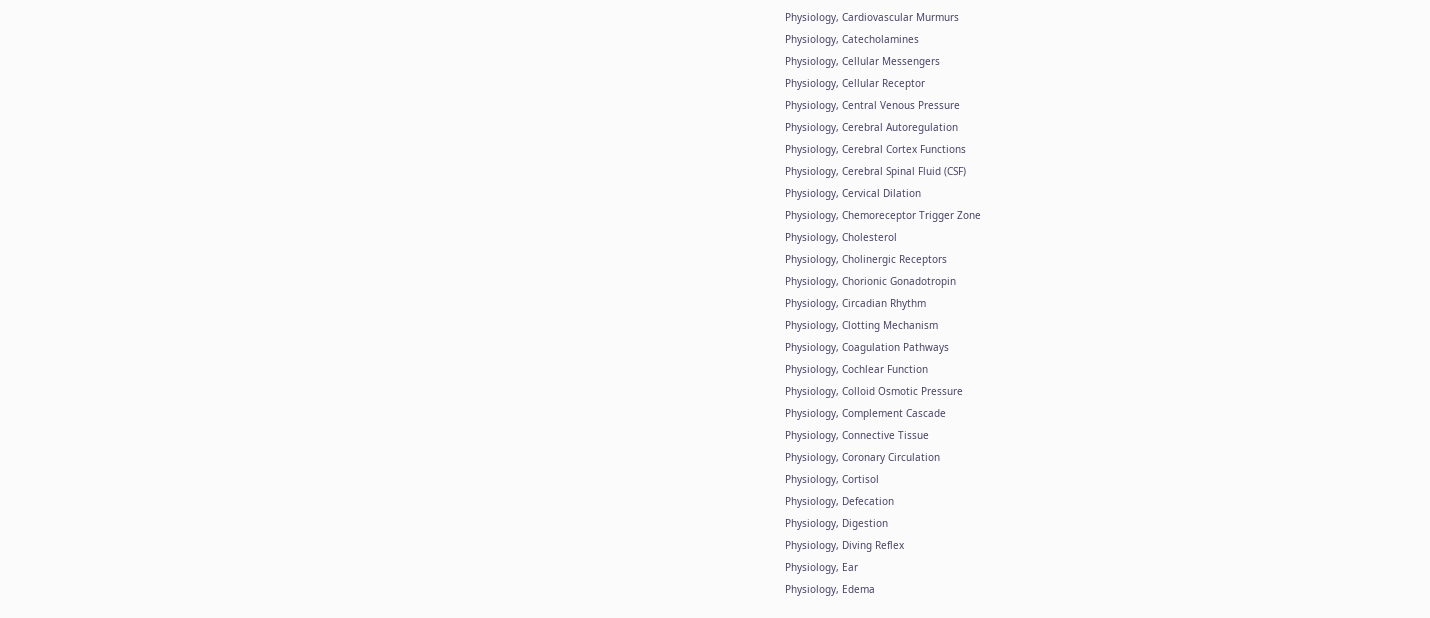Physiology, Cardiovascular Murmurs
Physiology, Catecholamines
Physiology, Cellular Messengers
Physiology, Cellular Receptor
Physiology, Central Venous Pressure
Physiology, Cerebral Autoregulation
Physiology, Cerebral Cortex Functions
Physiology, Cerebral Spinal Fluid (CSF)
Physiology, Cervical Dilation
Physiology, Chemoreceptor Trigger Zone
Physiology, Cholesterol
Physiology, Cholinergic Receptors
Physiology, Chorionic Gonadotropin
Physiology, Circadian Rhythm
Physiology, Clotting Mechanism
Physiology, Coagulation Pathways
Physiology, Cochlear Function
Physiology, Colloid Osmotic Pressure
Physiology, Complement Cascade
Physiology, Connective Tissue
Physiology, Coronary Circulation
Physiology, Cortisol
Physiology, Defecation
Physiology, Digestion
Physiology, Diving Reflex
Physiology, Ear
Physiology, Edema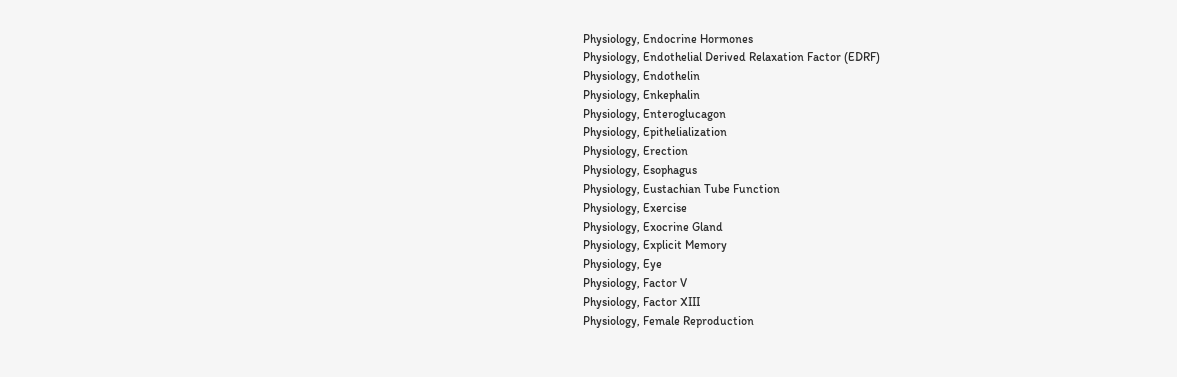Physiology, Endocrine Hormones
Physiology, Endothelial Derived Relaxation Factor (EDRF)
Physiology, Endothelin
Physiology, Enkephalin
Physiology, Enteroglucagon
Physiology, Epithelialization
Physiology, Erection
Physiology, Esophagus
Physiology, Eustachian Tube Function
Physiology, Exercise
Physiology, Exocrine Gland
Physiology, Explicit Memory
Physiology, Eye
Physiology, Factor V
Physiology, Factor XIII
Physiology, Female Reproduction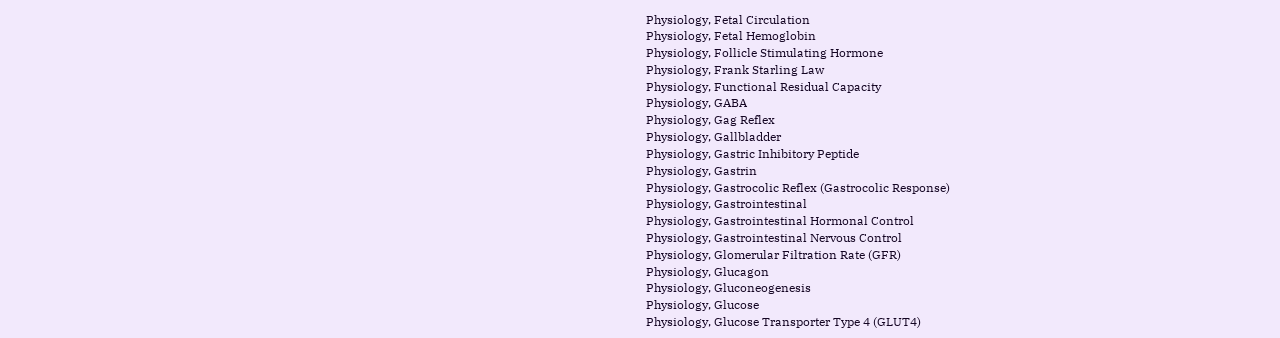Physiology, Fetal Circulation
Physiology, Fetal Hemoglobin
Physiology, Follicle Stimulating Hormone
Physiology, Frank Starling Law
Physiology, Functional Residual Capacity
Physiology, GABA
Physiology, Gag Reflex
Physiology, Gallbladder
Physiology, Gastric Inhibitory Peptide
Physiology, Gastrin
Physiology, Gastrocolic Reflex (Gastrocolic Response)
Physiology, Gastrointestinal
Physiology, Gastrointestinal Hormonal Control
Physiology, Gastrointestinal Nervous Control
Physiology, Glomerular Filtration Rate (GFR)
Physiology, Glucagon
Physiology, Gluconeogenesis
Physiology, Glucose
Physiology, Glucose Transporter Type 4 (GLUT4)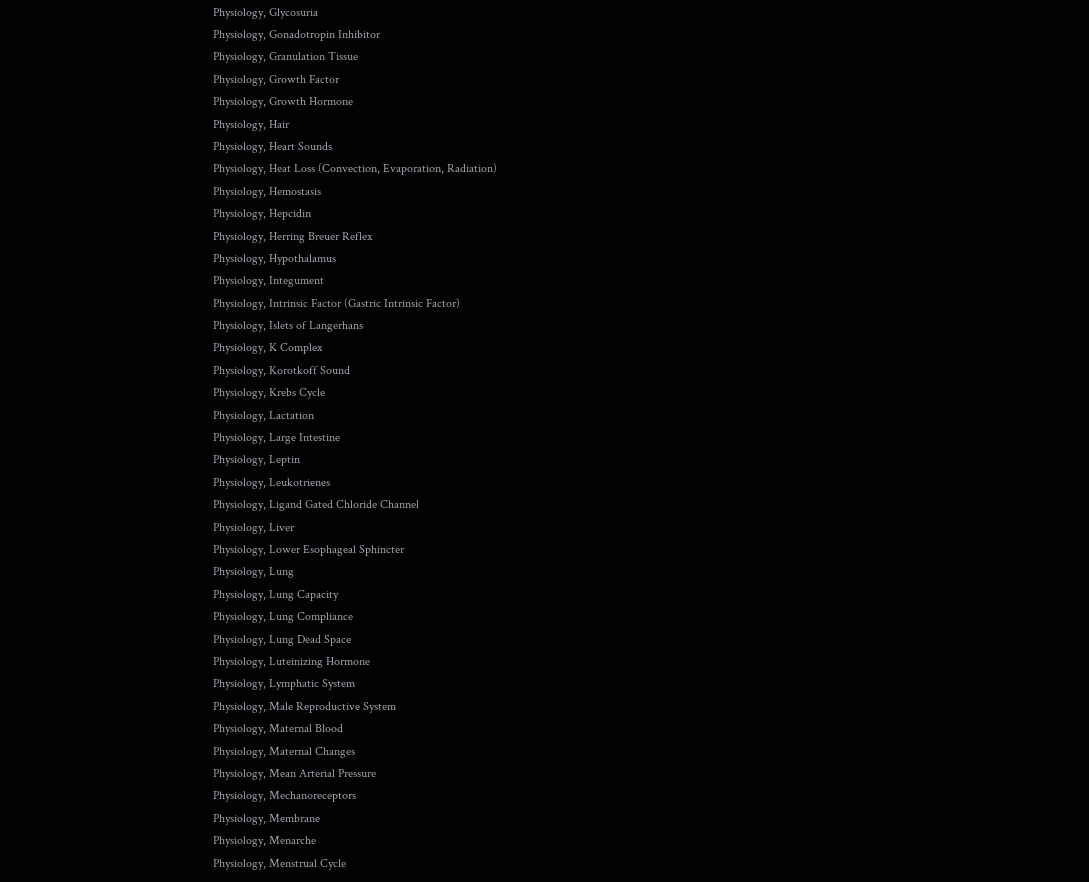Physiology, Glycosuria
Physiology, Gonadotropin Inhibitor
Physiology, Granulation Tissue
Physiology, Growth Factor
Physiology, Growth Hormone
Physiology, Hair
Physiology, Heart Sounds
Physiology, Heat Loss (Convection, Evaporation, Radiation)
Physiology, Hemostasis
Physiology, Hepcidin
Physiology, Herring Breuer Reflex
Physiology, Hypothalamus
Physiology, Integument
Physiology, Intrinsic Factor (Gastric Intrinsic Factor)
Physiology, Islets of Langerhans
Physiology, K Complex
Physiology, Korotkoff Sound
Physiology, Krebs Cycle
Physiology, Lactation
Physiology, Large Intestine
Physiology, Leptin
Physiology, Leukotrienes
Physiology, Ligand Gated Chloride Channel
Physiology, Liver
Physiology, Lower Esophageal Sphincter
Physiology, Lung
Physiology, Lung Capacity
Physiology, Lung Compliance
Physiology, Lung Dead Space
Physiology, Luteinizing Hormone
Physiology, Lymphatic System
Physiology, Male Reproductive System
Physiology, Maternal Blood
Physiology, Maternal Changes
Physiology, Mean Arterial Pressure
Physiology, Mechanoreceptors
Physiology, Membrane
Physiology, Menarche
Physiology, Menstrual Cycle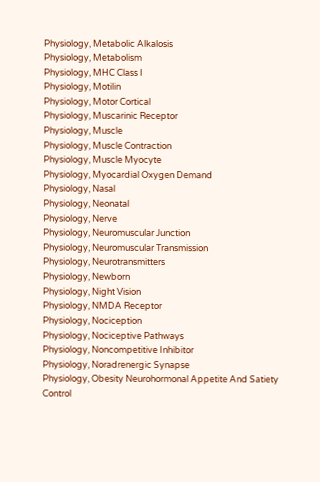Physiology, Metabolic Alkalosis
Physiology, Metabolism
Physiology, MHC Class I
Physiology, Motilin
Physiology, Motor Cortical
Physiology, Muscarinic Receptor
Physiology, Muscle
Physiology, Muscle Contraction
Physiology, Muscle Myocyte
Physiology, Myocardial Oxygen Demand
Physiology, Nasal
Physiology, Neonatal
Physiology, Nerve
Physiology, Neuromuscular Junction
Physiology, Neuromuscular Transmission
Physiology, Neurotransmitters
Physiology, Newborn
Physiology, Night Vision
Physiology, NMDA Receptor
Physiology, Nociception
Physiology, Nociceptive Pathways
Physiology, Noncompetitive Inhibitor
Physiology, Noradrenergic Synapse
Physiology, Obesity Neurohormonal Appetite And Satiety Control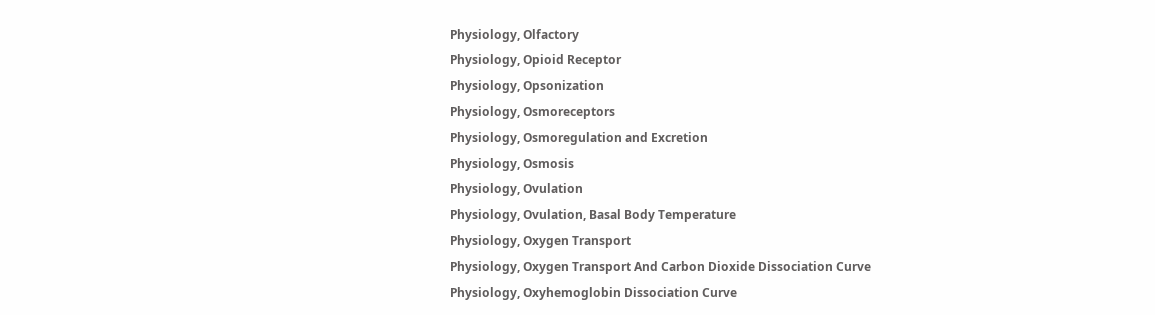Physiology, Olfactory
Physiology, Opioid Receptor
Physiology, Opsonization
Physiology, Osmoreceptors
Physiology, Osmoregulation and Excretion
Physiology, Osmosis
Physiology, Ovulation
Physiology, Ovulation, Basal Body Temperature
Physiology, Oxygen Transport
Physiology, Oxygen Transport And Carbon Dioxide Dissociation Curve
Physiology, Oxyhemoglobin Dissociation Curve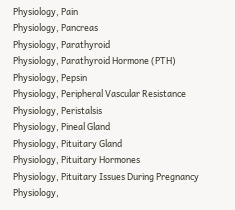Physiology, Pain
Physiology, Pancreas
Physiology, Parathyroid
Physiology, Parathyroid Hormone (PTH)
Physiology, Pepsin
Physiology, Peripheral Vascular Resistance
Physiology, Peristalsis
Physiology, Pineal Gland
Physiology, Pituitary Gland
Physiology, Pituitary Hormones
Physiology, Pituitary Issues During Pregnancy
Physiology,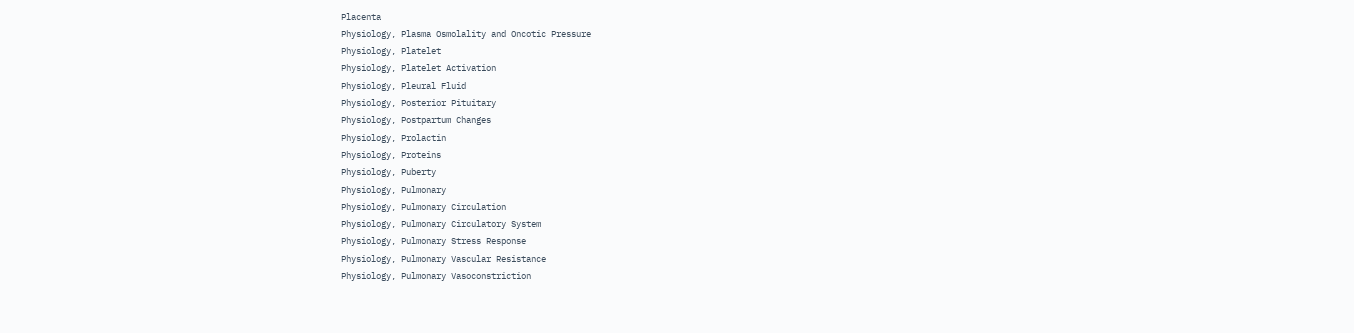Placenta
Physiology, Plasma Osmolality and Oncotic Pressure
Physiology, Platelet
Physiology, Platelet Activation
Physiology, Pleural Fluid
Physiology, Posterior Pituitary
Physiology, Postpartum Changes
Physiology, Prolactin
Physiology, Proteins
Physiology, Puberty
Physiology, Pulmonary
Physiology, Pulmonary Circulation
Physiology, Pulmonary Circulatory System
Physiology, Pulmonary Stress Response
Physiology, Pulmonary Vascular Resistance
Physiology, Pulmonary Vasoconstriction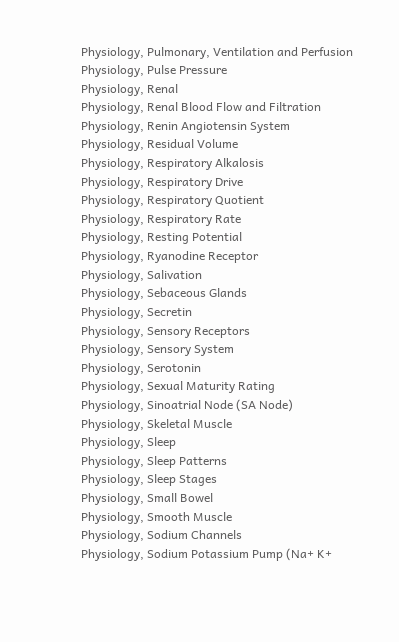Physiology, Pulmonary, Ventilation and Perfusion
Physiology, Pulse Pressure
Physiology, Renal
Physiology, Renal Blood Flow and Filtration
Physiology, Renin Angiotensin System
Physiology, Residual Volume
Physiology, Respiratory Alkalosis
Physiology, Respiratory Drive
Physiology, Respiratory Quotient
Physiology, Respiratory Rate
Physiology, Resting Potential
Physiology, Ryanodine Receptor
Physiology, Salivation
Physiology, Sebaceous Glands
Physiology, Secretin
Physiology, Sensory Receptors
Physiology, Sensory System
Physiology, Serotonin
Physiology, Sexual Maturity Rating
Physiology, Sinoatrial Node (SA Node)
Physiology, Skeletal Muscle
Physiology, Sleep
Physiology, Sleep Patterns
Physiology, Sleep Stages
Physiology, Small Bowel
Physiology, Smooth Muscle
Physiology, Sodium Channels
Physiology, Sodium Potassium Pump (Na+ K+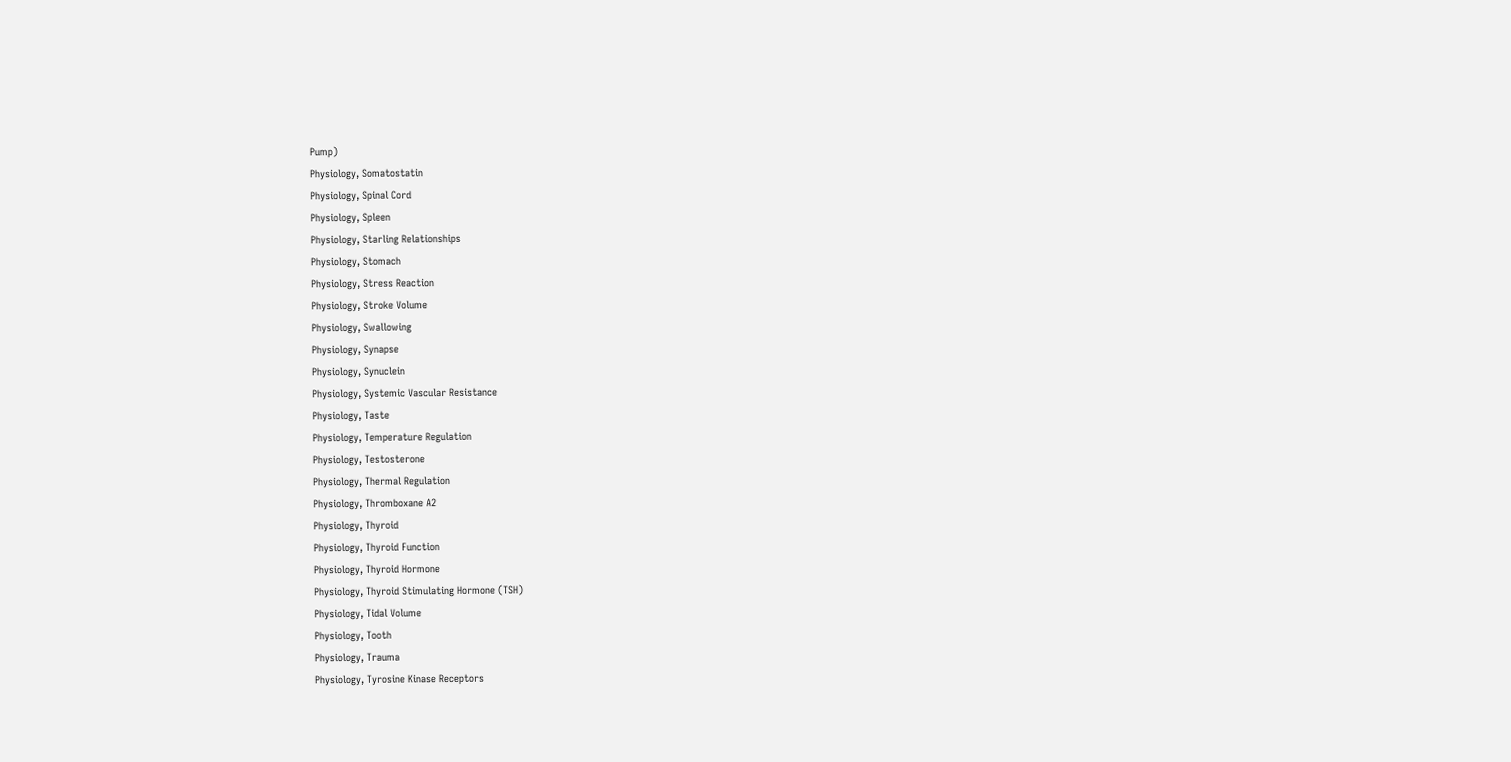Pump)
Physiology, Somatostatin
Physiology, Spinal Cord
Physiology, Spleen
Physiology, Starling Relationships
Physiology, Stomach
Physiology, Stress Reaction
Physiology, Stroke Volume
Physiology, Swallowing
Physiology, Synapse
Physiology, Synuclein
Physiology, Systemic Vascular Resistance
Physiology, Taste
Physiology, Temperature Regulation
Physiology, Testosterone
Physiology, Thermal Regulation
Physiology, Thromboxane A2
Physiology, Thyroid
Physiology, Thyroid Function
Physiology, Thyroid Hormone
Physiology, Thyroid Stimulating Hormone (TSH)
Physiology, Tidal Volume
Physiology, Tooth
Physiology, Trauma
Physiology, Tyrosine Kinase Receptors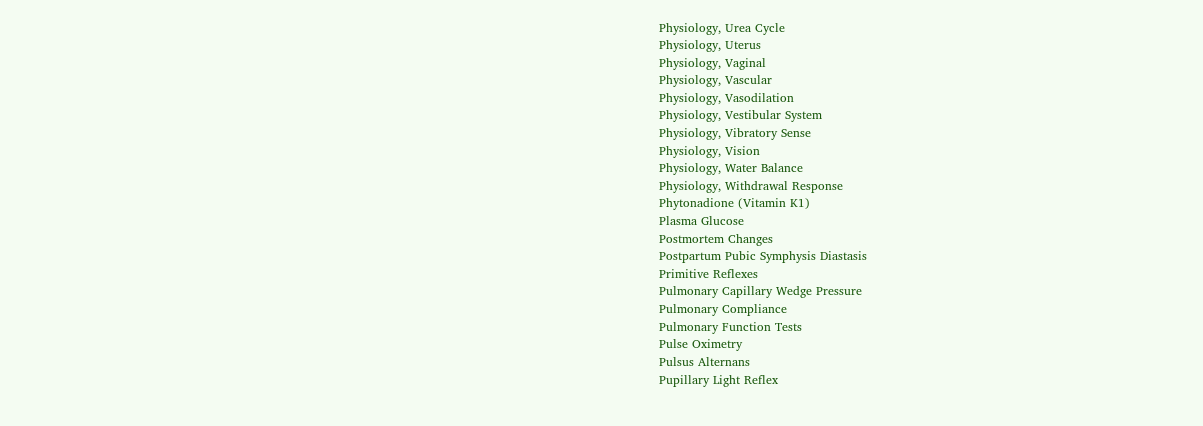Physiology, Urea Cycle
Physiology, Uterus
Physiology, Vaginal
Physiology, Vascular
Physiology, Vasodilation
Physiology, Vestibular System
Physiology, Vibratory Sense
Physiology, Vision
Physiology, Water Balance
Physiology, Withdrawal Response
Phytonadione (Vitamin K1)
Plasma Glucose
Postmortem Changes
Postpartum Pubic Symphysis Diastasis
Primitive Reflexes
Pulmonary Capillary Wedge Pressure
Pulmonary Compliance
Pulmonary Function Tests
Pulse Oximetry
Pulsus Alternans
Pupillary Light Reflex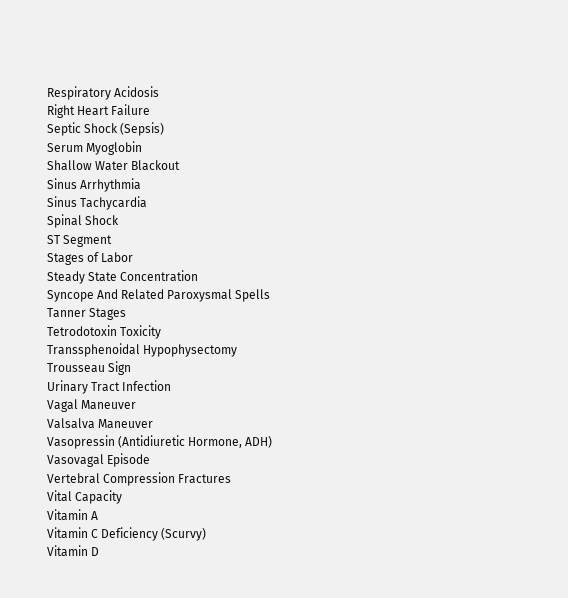Respiratory Acidosis
Right Heart Failure
Septic Shock (Sepsis)
Serum Myoglobin
Shallow Water Blackout
Sinus Arrhythmia
Sinus Tachycardia
Spinal Shock
ST Segment
Stages of Labor
Steady State Concentration
Syncope And Related Paroxysmal Spells
Tanner Stages
Tetrodotoxin Toxicity
Transsphenoidal Hypophysectomy
Trousseau Sign
Urinary Tract Infection
Vagal Maneuver
Valsalva Maneuver
Vasopressin (Antidiuretic Hormone, ADH)
Vasovagal Episode
Vertebral Compression Fractures
Vital Capacity
Vitamin A
Vitamin C Deficiency (Scurvy)
Vitamin D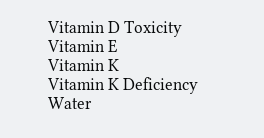Vitamin D Toxicity
Vitamin E
Vitamin K
Vitamin K Deficiency
Water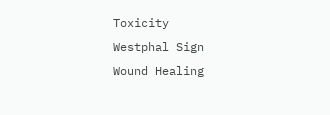Toxicity
Westphal Sign
Wound Healing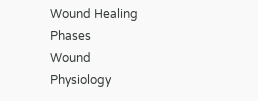Wound Healing Phases
Wound Physiology